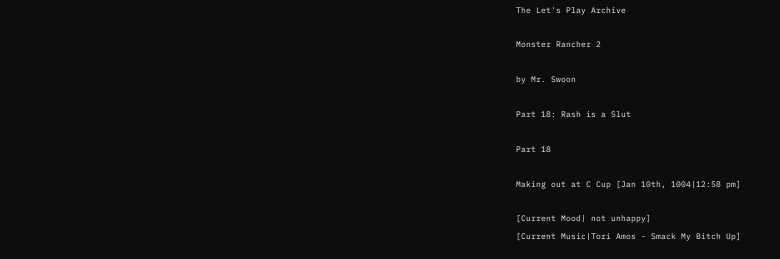The Let's Play Archive

Monster Rancher 2

by Mr. Swoon

Part 18: Rash is a Slut

Part 18

Making out at C Cup [Jan 10th, 1004|12:58 pm]

[Current Mood| not unhappy]
[Current Music|Tori Amos - Smack My Bitch Up]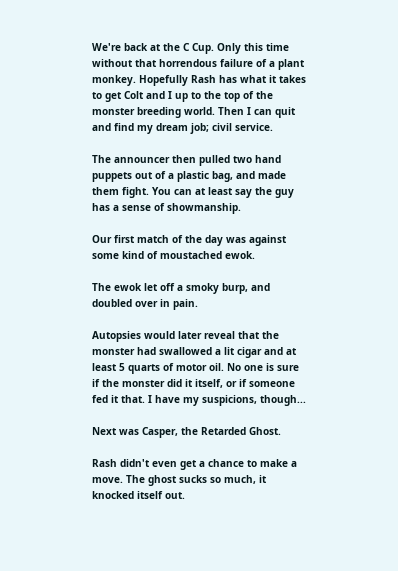We're back at the C Cup. Only this time without that horrendous failure of a plant monkey. Hopefully Rash has what it takes to get Colt and I up to the top of the monster breeding world. Then I can quit and find my dream job; civil service.

The announcer then pulled two hand puppets out of a plastic bag, and made them fight. You can at least say the guy has a sense of showmanship.

Our first match of the day was against some kind of moustached ewok.

The ewok let off a smoky burp, and doubled over in pain.

Autopsies would later reveal that the monster had swallowed a lit cigar and at least 5 quarts of motor oil. No one is sure if the monster did it itself, or if someone fed it that. I have my suspicions, though...

Next was Casper, the Retarded Ghost.

Rash didn't even get a chance to make a move. The ghost sucks so much, it knocked itself out.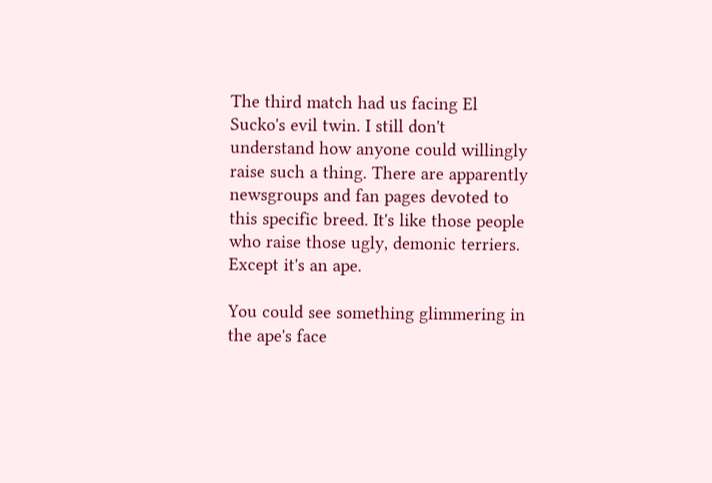The third match had us facing El Sucko's evil twin. I still don't understand how anyone could willingly raise such a thing. There are apparently newsgroups and fan pages devoted to this specific breed. It's like those people who raise those ugly, demonic terriers. Except it's an ape.

You could see something glimmering in the ape's face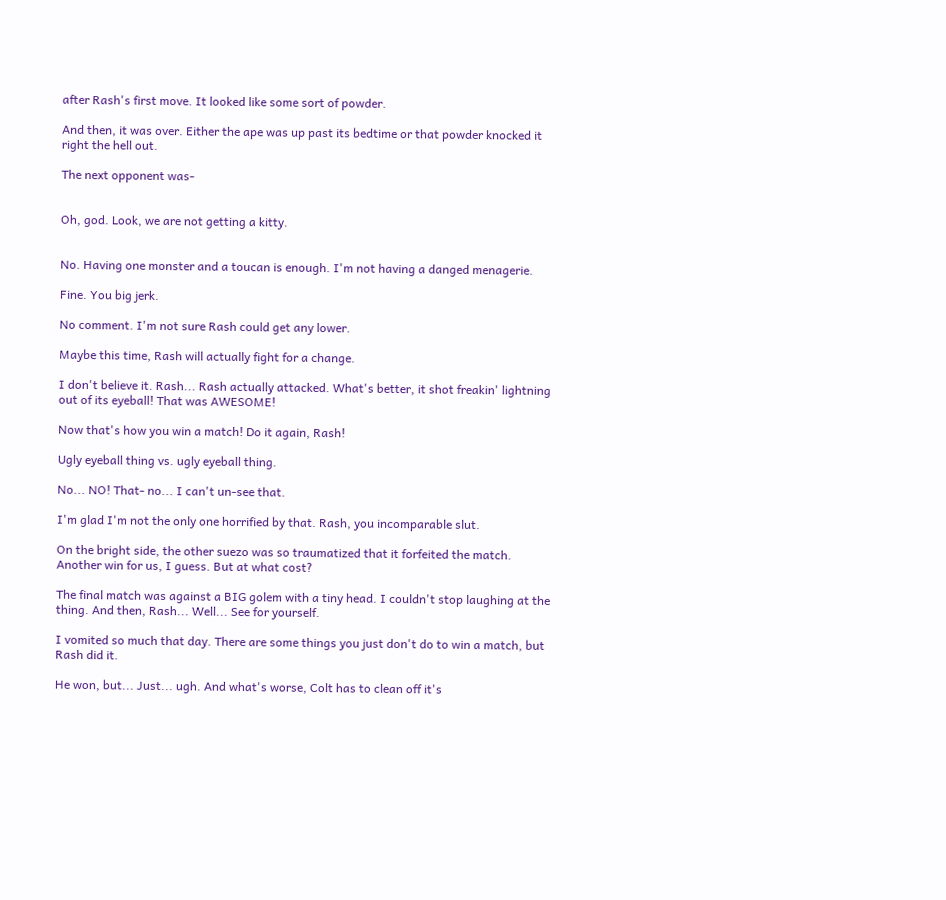after Rash's first move. It looked like some sort of powder.

And then, it was over. Either the ape was up past its bedtime or that powder knocked it right the hell out.

The next opponent was-


Oh, god. Look, we are not getting a kitty.


No. Having one monster and a toucan is enough. I'm not having a danged menagerie.

Fine. You big jerk.

No comment. I'm not sure Rash could get any lower.

Maybe this time, Rash will actually fight for a change.

I don't believe it. Rash... Rash actually attacked. What's better, it shot freakin' lightning out of its eyeball! That was AWESOME!

Now that's how you win a match! Do it again, Rash!

Ugly eyeball thing vs. ugly eyeball thing.

No... NO! That- no... I can't un-see that.

I'm glad I'm not the only one horrified by that. Rash, you incomparable slut.

On the bright side, the other suezo was so traumatized that it forfeited the match. Another win for us, I guess. But at what cost?

The final match was against a BIG golem with a tiny head. I couldn't stop laughing at the thing. And then, Rash... Well... See for yourself.

I vomited so much that day. There are some things you just don't do to win a match, but Rash did it.

He won, but... Just... ugh. And what's worse, Colt has to clean off it's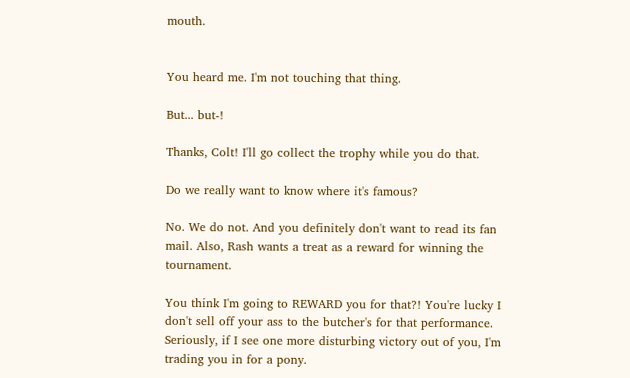mouth.


You heard me. I'm not touching that thing.

But... but-!

Thanks, Colt! I'll go collect the trophy while you do that.

Do we really want to know where it's famous?

No. We do not. And you definitely don't want to read its fan mail. Also, Rash wants a treat as a reward for winning the tournament.

You think I'm going to REWARD you for that?! You're lucky I don't sell off your ass to the butcher's for that performance. Seriously, if I see one more disturbing victory out of you, I'm trading you in for a pony.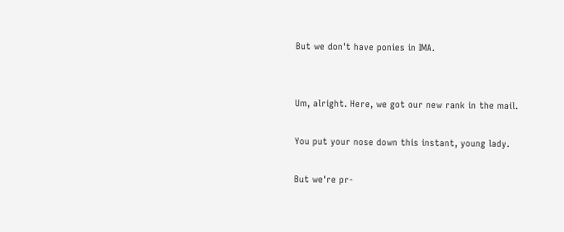But we don't have ponies in IMA.


Um, alright. Here, we got our new rank in the mail.

You put your nose down this instant, young lady.

But we're pr-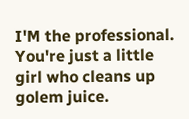I'M the professional. You're just a little girl who cleans up golem juice.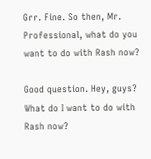Grr. Fine. So then, Mr. Professional, what do you want to do with Rash now?

Good question. Hey, guys? What do I want to do with Rash now?